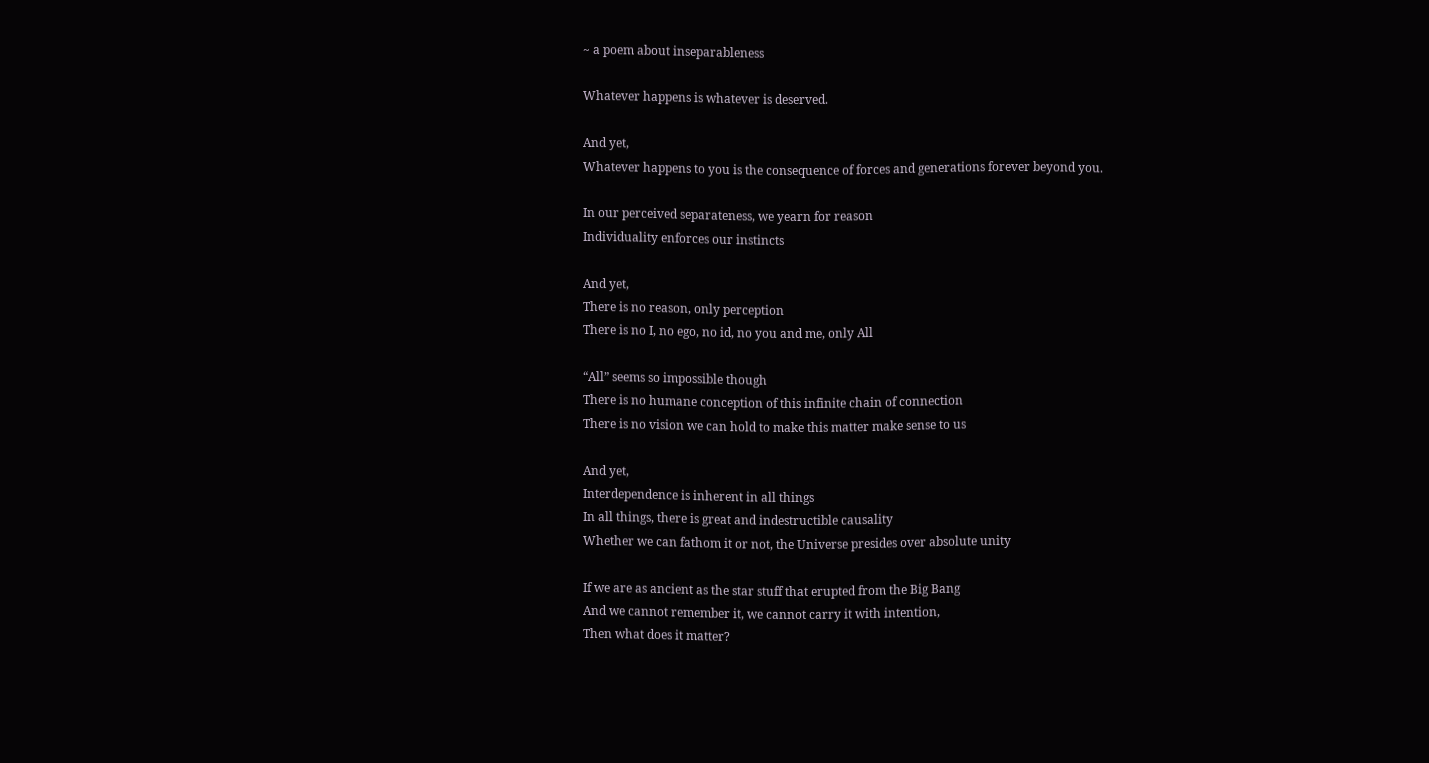~ a poem about inseparableness

Whatever happens is whatever is deserved.

And yet,
Whatever happens to you is the consequence of forces and generations forever beyond you.

In our perceived separateness, we yearn for reason
Individuality enforces our instincts

And yet,
There is no reason, only perception
There is no I, no ego, no id, no you and me, only All

“All” seems so impossible though
There is no humane conception of this infinite chain of connection
There is no vision we can hold to make this matter make sense to us

And yet,
Interdependence is inherent in all things
In all things, there is great and indestructible causality
Whether we can fathom it or not, the Universe presides over absolute unity

If we are as ancient as the star stuff that erupted from the Big Bang
And we cannot remember it, we cannot carry it with intention,
Then what does it matter?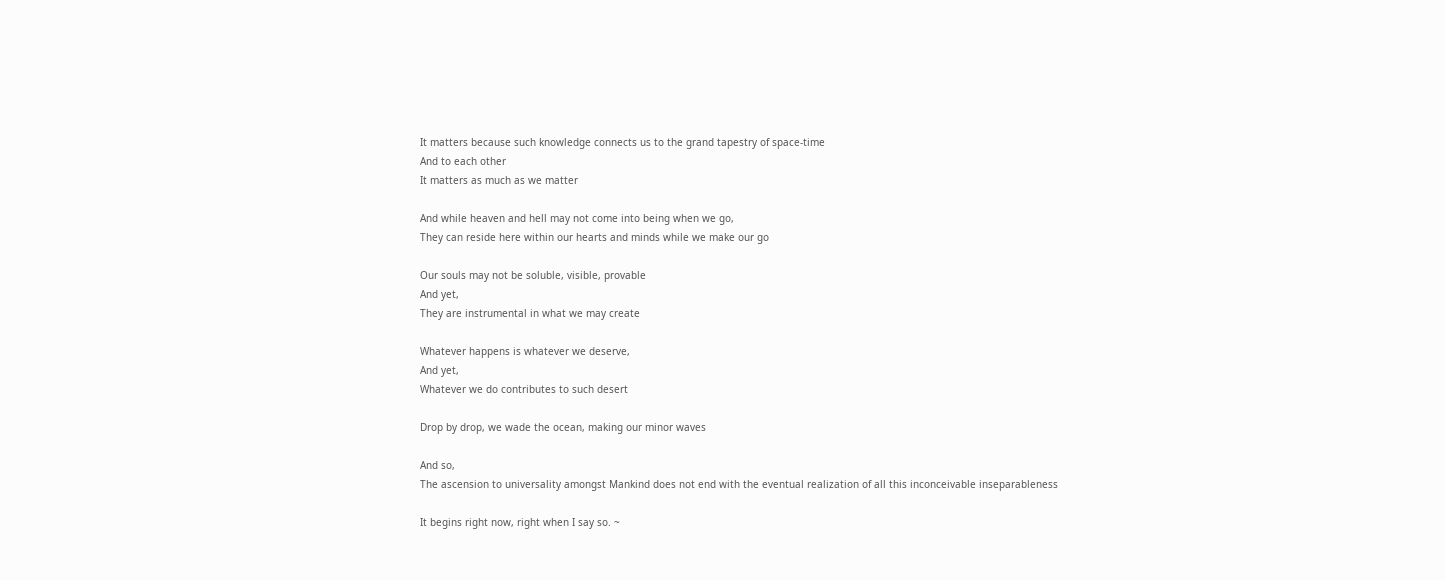It matters because such knowledge connects us to the grand tapestry of space-time
And to each other
It matters as much as we matter

And while heaven and hell may not come into being when we go,
They can reside here within our hearts and minds while we make our go

Our souls may not be soluble, visible, provable
And yet,
They are instrumental in what we may create

Whatever happens is whatever we deserve,
And yet,
Whatever we do contributes to such desert

Drop by drop, we wade the ocean, making our minor waves

And so,
The ascension to universality amongst Mankind does not end with the eventual realization of all this inconceivable inseparableness

It begins right now, right when I say so. ~